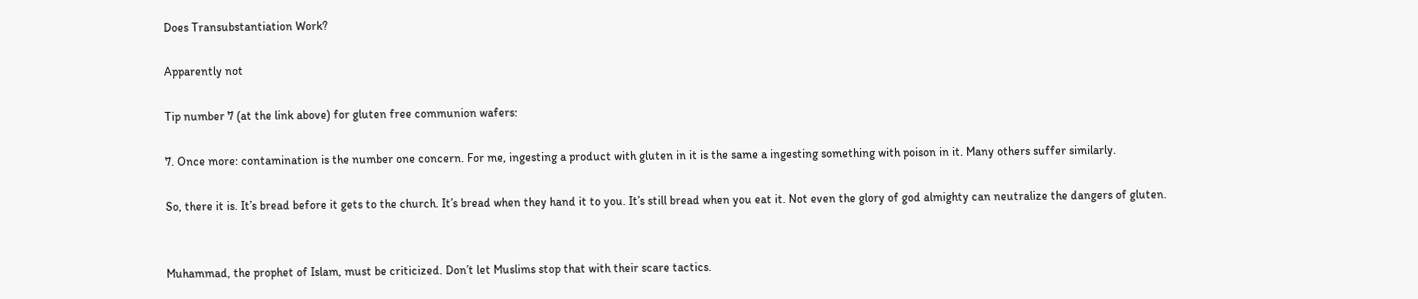Does Transubstantiation Work?

Apparently not

Tip number 7 (at the link above) for gluten free communion wafers:

7. Once more: contamination is the number one concern. For me, ingesting a product with gluten in it is the same a ingesting something with poison in it. Many others suffer similarly.

So, there it is. It’s bread before it gets to the church. It’s bread when they hand it to you. It’s still bread when you eat it. Not even the glory of god almighty can neutralize the dangers of gluten.


Muhammad, the prophet of Islam, must be criticized. Don’t let Muslims stop that with their scare tactics.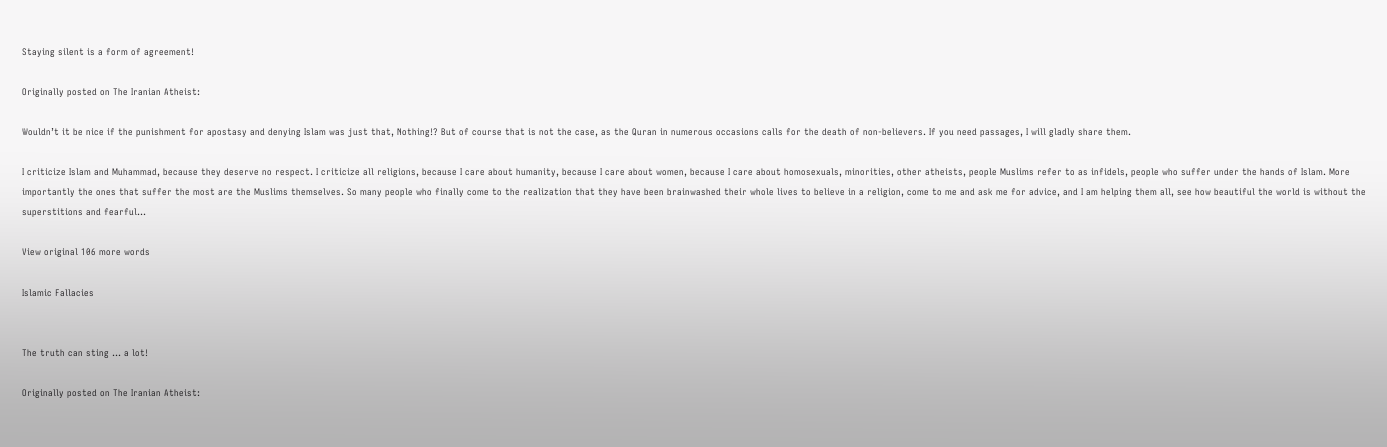Staying silent is a form of agreement!

Originally posted on The Iranian Atheist:

Wouldn’t it be nice if the punishment for apostasy and denying Islam was just that, Nothing!? But of course that is not the case, as the Quran in numerous occasions calls for the death of non-believers. If you need passages, I will gladly share them.

I criticize Islam and Muhammad, because they deserve no respect. I criticize all religions, because I care about humanity, because I care about women, because I care about homosexuals, minorities, other atheists, people Muslims refer to as infidels, people who suffer under the hands of Islam. More importantly the ones that suffer the most are the Muslims themselves. So many people who finally come to the realization that they have been brainwashed their whole lives to believe in a religion, come to me and ask me for advice, and I am helping them all, see how beautiful the world is without the superstitions and fearful…

View original 106 more words

Islamic Fallacies


The truth can sting … a lot!

Originally posted on The Iranian Atheist: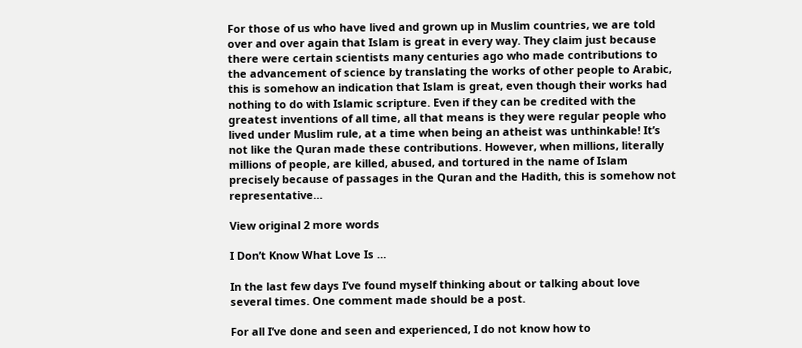For those of us who have lived and grown up in Muslim countries, we are told over and over again that Islam is great in every way. They claim just because there were certain scientists many centuries ago who made contributions to the advancement of science by translating the works of other people to Arabic, this is somehow an indication that Islam is great, even though their works had nothing to do with Islamic scripture. Even if they can be credited with the greatest inventions of all time, all that means is they were regular people who lived under Muslim rule, at a time when being an atheist was unthinkable! It’s not like the Quran made these contributions. However, when millions, literally millions of people, are killed, abused, and tortured in the name of Islam precisely because of passages in the Quran and the Hadith, this is somehow not representative…

View original 2 more words

I Don’t Know What Love Is …

In the last few days I’ve found myself thinking about or talking about love several times. One comment made should be a post.

For all I’ve done and seen and experienced, I do not know how to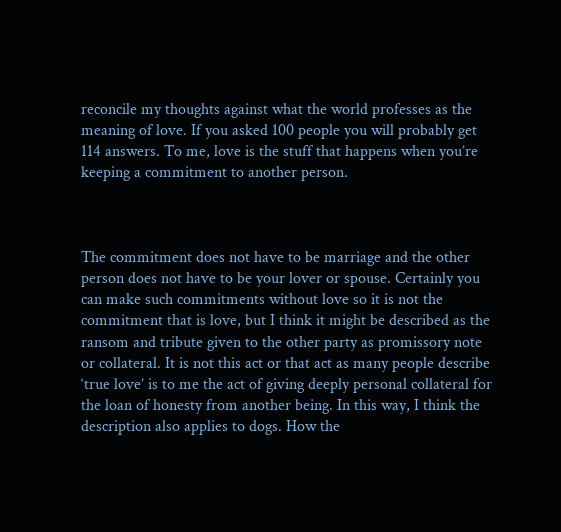reconcile my thoughts against what the world professes as the meaning of love. If you asked 100 people you will probably get 114 answers. To me, love is the stuff that happens when you’re keeping a commitment to another person.



The commitment does not have to be marriage and the other person does not have to be your lover or spouse. Certainly you can make such commitments without love so it is not the commitment that is love, but I think it might be described as the ransom and tribute given to the other party as promissory note or collateral. It is not this act or that act as many people describe ‘true love’ is to me the act of giving deeply personal collateral for the loan of honesty from another being. In this way, I think the description also applies to dogs. How the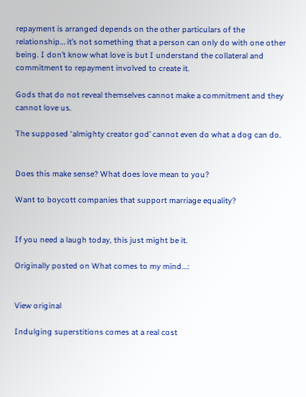repayment is arranged depends on the other particulars of the relationship… it’s not something that a person can only do with one other being. I don’t know what love is but I understand the collateral and commitment to repayment involved to create it.

Gods that do not reveal themselves cannot make a commitment and they cannot love us.

The supposed ‘almighty creator god’ cannot even do what a dog can do.


Does this make sense? What does love mean to you?

Want to boycott companies that support marriage equality?


If you need a laugh today, this just might be it.

Originally posted on What comes to my mind...:


View original

Indulging superstitions comes at a real cost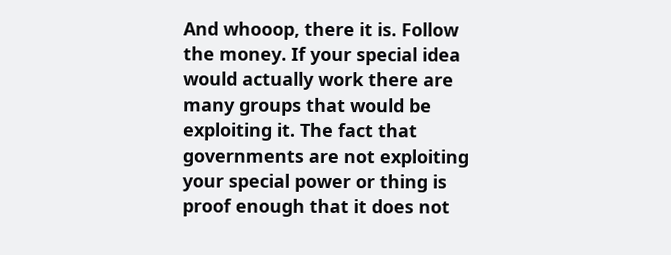And whooop, there it is. Follow the money. If your special idea would actually work there are many groups that would be exploiting it. The fact that governments are not exploiting your special power or thing is proof enough that it does not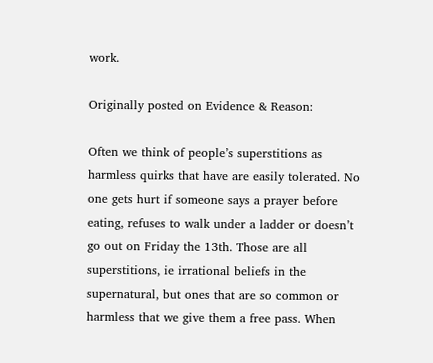work.

Originally posted on Evidence & Reason:

Often we think of people’s superstitions as harmless quirks that have are easily tolerated. No one gets hurt if someone says a prayer before eating, refuses to walk under a ladder or doesn’t go out on Friday the 13th. Those are all superstitions, ie irrational beliefs in the supernatural, but ones that are so common or harmless that we give them a free pass. When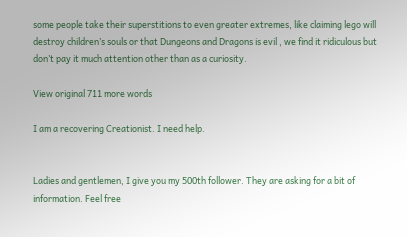some people take their superstitions to even greater extremes, like claiming lego will destroy children’s souls or that Dungeons and Dragons is evil , we find it ridiculous but don’t pay it much attention other than as a curiosity.

View original 711 more words

I am a recovering Creationist. I need help.


Ladies and gentlemen, I give you my 500th follower. They are asking for a bit of information. Feel free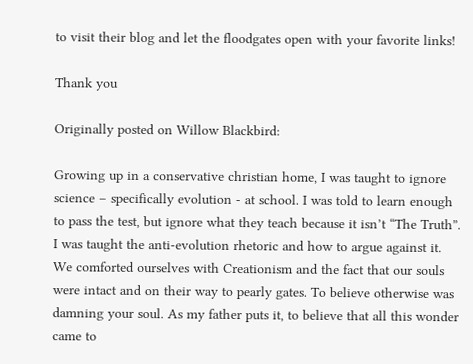to visit their blog and let the floodgates open with your favorite links!

Thank you

Originally posted on Willow Blackbird:

Growing up in a conservative christian home, I was taught to ignore science – specifically evolution - at school. I was told to learn enough to pass the test, but ignore what they teach because it isn’t “The Truth”. I was taught the anti-evolution rhetoric and how to argue against it. We comforted ourselves with Creationism and the fact that our souls were intact and on their way to pearly gates. To believe otherwise was damning your soul. As my father puts it, to believe that all this wonder came to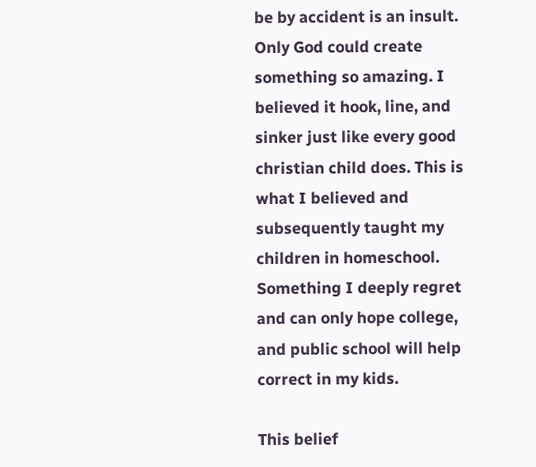be by accident is an insult. Only God could create something so amazing. I believed it hook, line, and sinker just like every good  christian child does. This is what I believed and subsequently taught my children in homeschool. Something I deeply regret and can only hope college, and public school will help correct in my kids.

This belief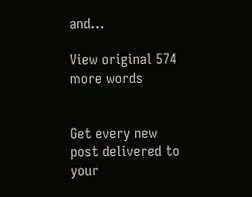and…

View original 574 more words


Get every new post delivered to your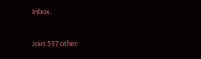Inbox.

Join 537 other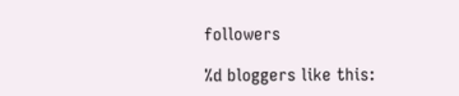followers

%d bloggers like this: